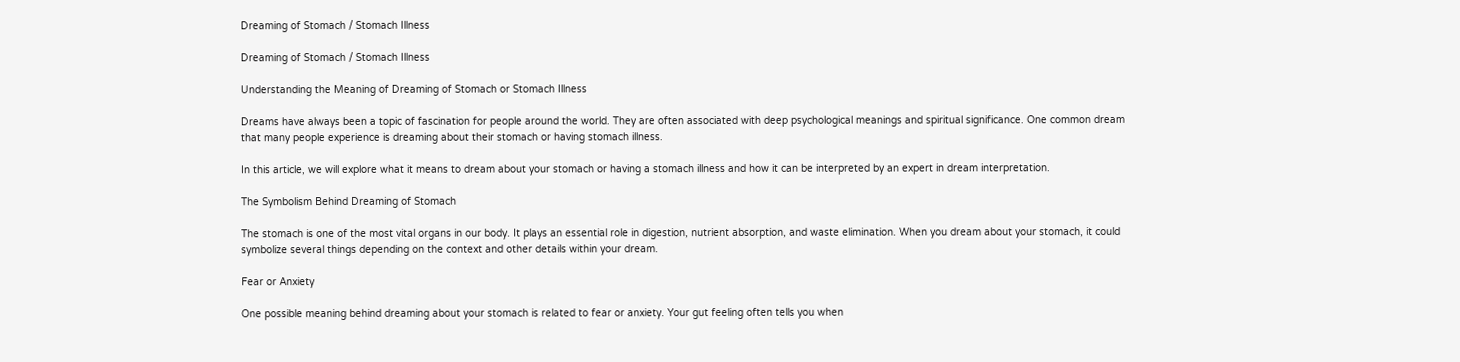Dreaming of Stomach / Stomach Illness

Dreaming of Stomach / Stomach Illness

Understanding the Meaning of Dreaming of Stomach or Stomach Illness

Dreams have always been a topic of fascination for people around the world. They are often associated with deep psychological meanings and spiritual significance. One common dream that many people experience is dreaming about their stomach or having stomach illness.

In this article, we will explore what it means to dream about your stomach or having a stomach illness and how it can be interpreted by an expert in dream interpretation.

The Symbolism Behind Dreaming of Stomach

The stomach is one of the most vital organs in our body. It plays an essential role in digestion, nutrient absorption, and waste elimination. When you dream about your stomach, it could symbolize several things depending on the context and other details within your dream.

Fear or Anxiety

One possible meaning behind dreaming about your stomach is related to fear or anxiety. Your gut feeling often tells you when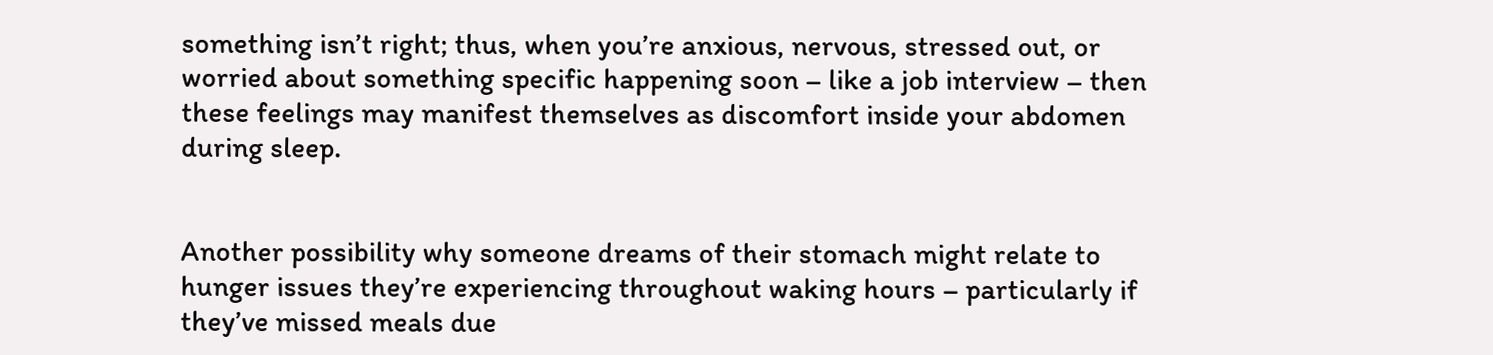something isn’t right; thus, when you’re anxious, nervous, stressed out, or worried about something specific happening soon – like a job interview – then these feelings may manifest themselves as discomfort inside your abdomen during sleep.


Another possibility why someone dreams of their stomach might relate to hunger issues they’re experiencing throughout waking hours – particularly if they’ve missed meals due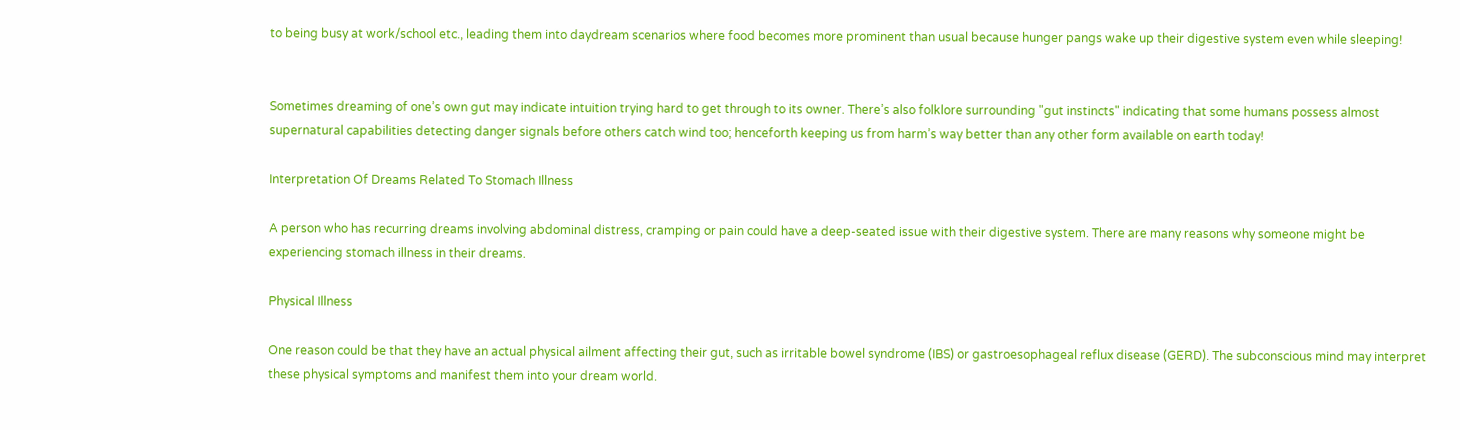to being busy at work/school etc., leading them into daydream scenarios where food becomes more prominent than usual because hunger pangs wake up their digestive system even while sleeping!


Sometimes dreaming of one’s own gut may indicate intuition trying hard to get through to its owner. There’s also folklore surrounding "gut instincts" indicating that some humans possess almost supernatural capabilities detecting danger signals before others catch wind too; henceforth keeping us from harm’s way better than any other form available on earth today!

Interpretation Of Dreams Related To Stomach Illness

A person who has recurring dreams involving abdominal distress, cramping or pain could have a deep-seated issue with their digestive system. There are many reasons why someone might be experiencing stomach illness in their dreams.

Physical Illness

One reason could be that they have an actual physical ailment affecting their gut, such as irritable bowel syndrome (IBS) or gastroesophageal reflux disease (GERD). The subconscious mind may interpret these physical symptoms and manifest them into your dream world.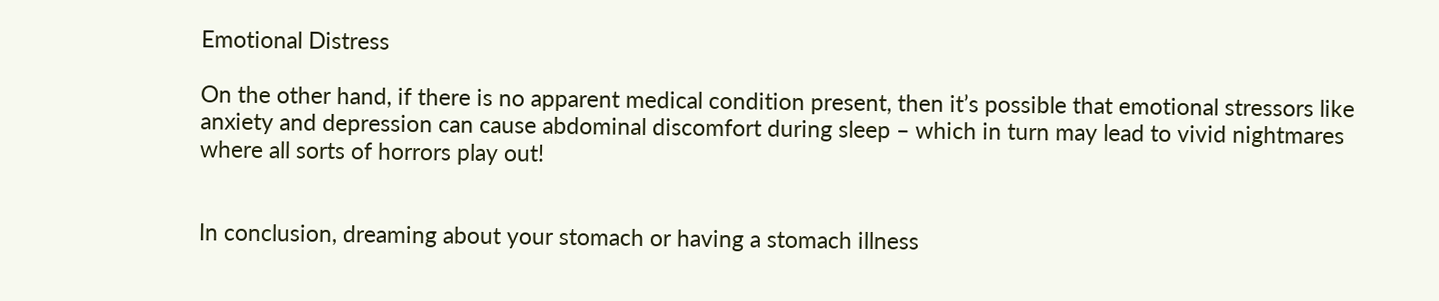Emotional Distress

On the other hand, if there is no apparent medical condition present, then it’s possible that emotional stressors like anxiety and depression can cause abdominal discomfort during sleep – which in turn may lead to vivid nightmares where all sorts of horrors play out!


In conclusion, dreaming about your stomach or having a stomach illness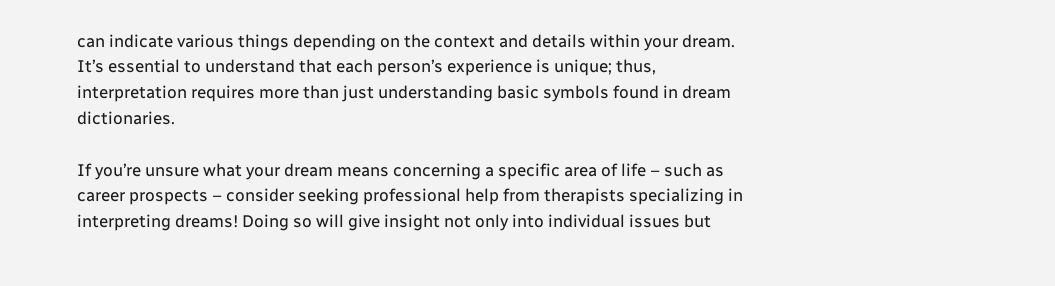can indicate various things depending on the context and details within your dream. It’s essential to understand that each person’s experience is unique; thus, interpretation requires more than just understanding basic symbols found in dream dictionaries.

If you’re unsure what your dream means concerning a specific area of life – such as career prospects – consider seeking professional help from therapists specializing in interpreting dreams! Doing so will give insight not only into individual issues but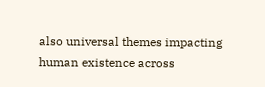also universal themes impacting human existence across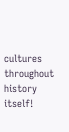cultures throughout history itself!